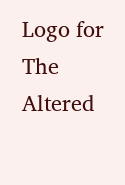Logo for The Altered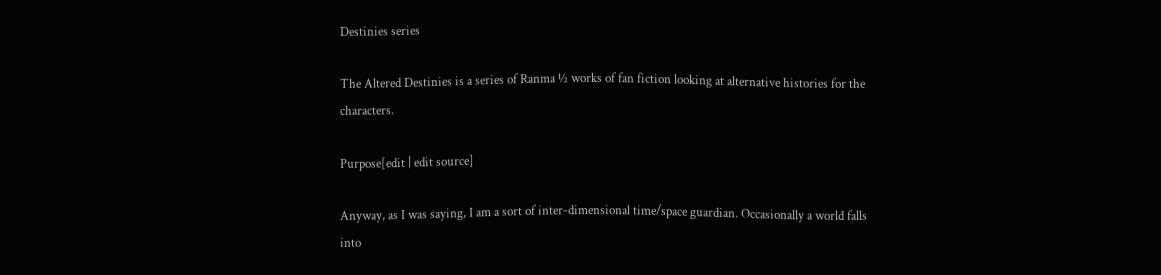Destinies series

The Altered Destinies is a series of Ranma ½ works of fan fiction looking at alternative histories for the characters.

Purpose[edit | edit source]

Anyway, as I was saying, I am a sort of inter-dimensional time/space guardian. Occasionally a world falls into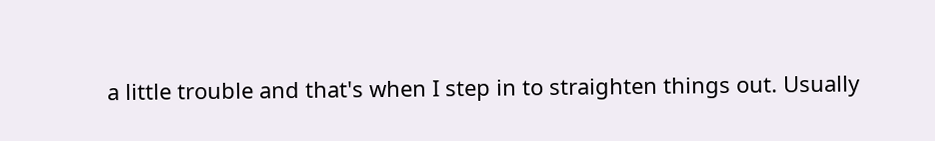a little trouble and that's when I step in to straighten things out. Usually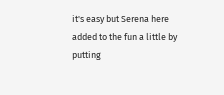it's easy but Serena here added to the fun a little by putting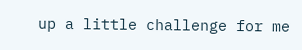up a little challenge for me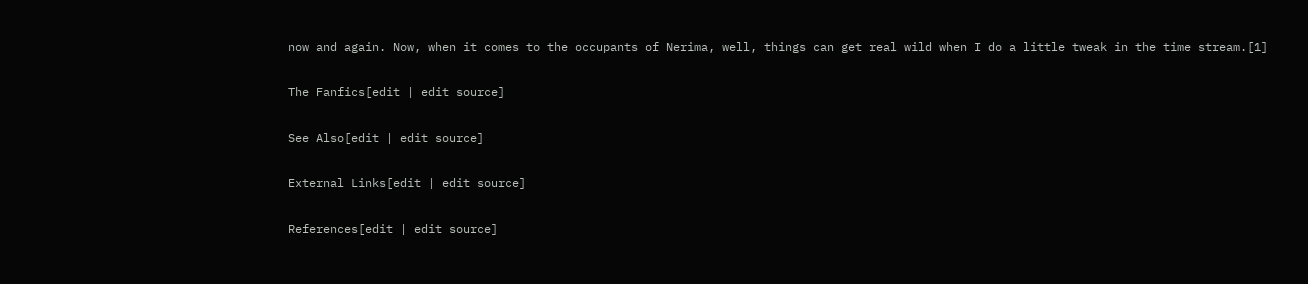now and again. Now, when it comes to the occupants of Nerima, well, things can get real wild when I do a little tweak in the time stream.[1]

The Fanfics[edit | edit source]

See Also[edit | edit source]

External Links[edit | edit source]

References[edit | edit source]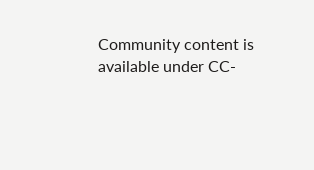Community content is available under CC-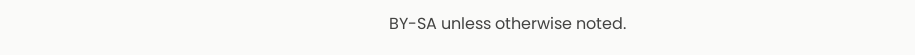BY-SA unless otherwise noted.